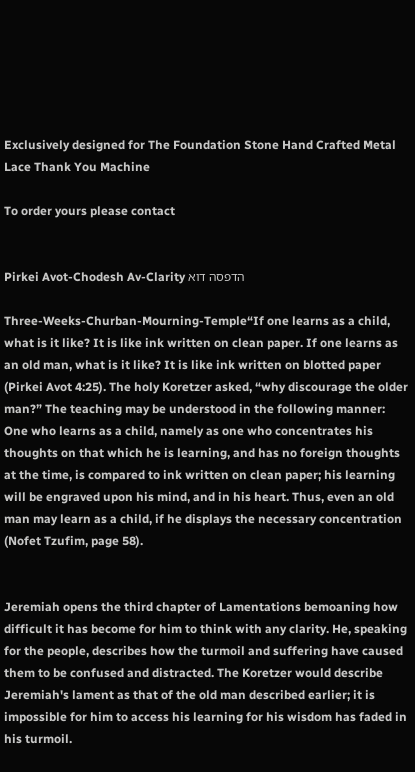Exclusively designed for The Foundation Stone Hand Crafted Metal Lace Thank You Machine

To order yours please contact


Pirkei Avot-Chodesh Av-Clarity הדפסה דוא

Three-Weeks-Churban-Mourning-Temple“If one learns as a child, what is it like? It is like ink written on clean paper. If one learns as an old man, what is it like? It is like ink written on blotted paper (Pirkei Avot 4:25). The holy Koretzer asked, “why discourage the older man?” The teaching may be understood in the following manner: One who learns as a child, namely as one who concentrates his thoughts on that which he is learning, and has no foreign thoughts at the time, is compared to ink written on clean paper; his learning will be engraved upon his mind, and in his heart. Thus, even an old man may learn as a child, if he displays the necessary concentration (Nofet Tzufim, page 58).


Jeremiah opens the third chapter of Lamentations bemoaning how difficult it has become for him to think with any clarity. He, speaking for the people, describes how the turmoil and suffering have caused them to be confused and distracted. The Koretzer would describe Jeremiah's lament as that of the old man described earlier; it is impossible for him to access his learning for his wisdom has faded in his turmoil.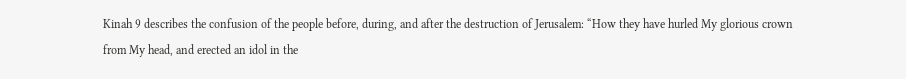Kinah 9 describes the confusion of the people before, during, and after the destruction of Jerusalem: “How they have hurled My glorious crown from My head, and erected an idol in the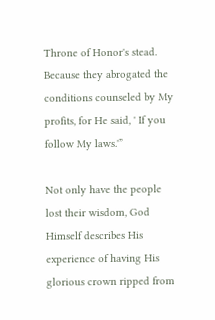Throne of Honor's stead. Because they abrogated the conditions counseled by My profits, for He said, ' If you follow My laws.'”

Not only have the people lost their wisdom, God Himself describes His experience of having His glorious crown ripped from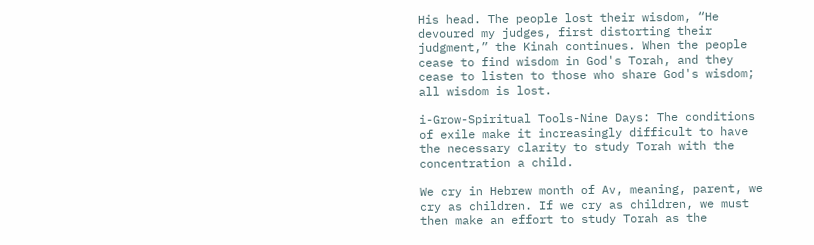His head. The people lost their wisdom, “He devoured my judges, first distorting their judgment,” the Kinah continues. When the people cease to find wisdom in God's Torah, and they cease to listen to those who share God's wisdom; all wisdom is lost.

i-Grow-Spiritual Tools-Nine Days: The conditions of exile make it increasingly difficult to have the necessary clarity to study Torah with the concentration a child.

We cry in Hebrew month of Av, meaning, parent, we cry as children. If we cry as children, we must then make an effort to study Torah as the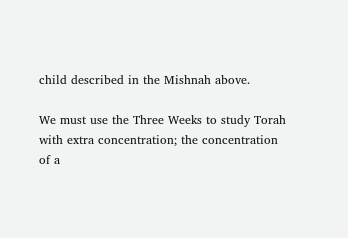child described in the Mishnah above.

We must use the Three Weeks to study Torah with extra concentration; the concentration of a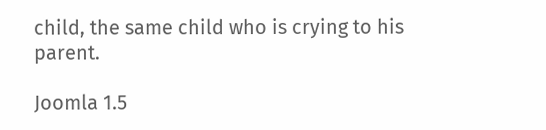child, the same child who is crying to his parent.

Joomla 1.5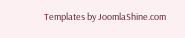Templates by JoomlaShine.com